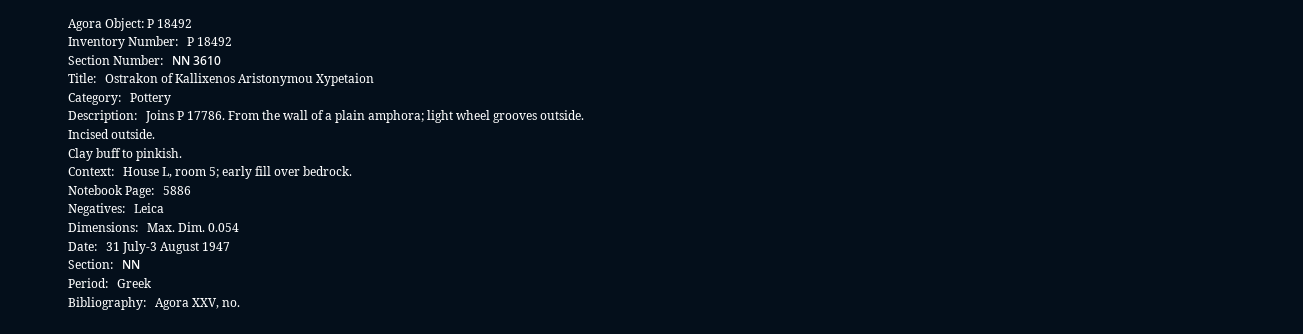Agora Object: P 18492
Inventory Number:   P 18492
Section Number:   ΝΝ 3610
Title:   Ostrakon of Kallixenos Aristonymou Xypetaion
Category:   Pottery
Description:   Joins P 17786. From the wall of a plain amphora; light wheel grooves outside.
Incised outside.
Clay buff to pinkish.
Context:   House L, room 5; early fill over bedrock.
Notebook Page:   5886
Negatives:   Leica
Dimensions:   Max. Dim. 0.054
Date:   31 July-3 August 1947
Section:   ΝΝ
Period:   Greek
Bibliography:   Agora XXV, no.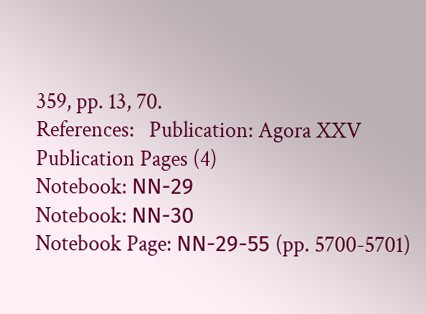359, pp. 13, 70.
References:   Publication: Agora XXV
Publication Pages (4)
Notebook: ΝΝ-29
Notebook: ΝΝ-30
Notebook Page: ΝΝ-29-55 (pp. 5700-5701)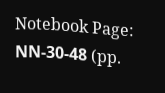Notebook Page: ΝΝ-30-48 (pp.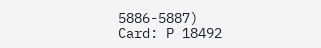5886-5887)
Card: P 18492